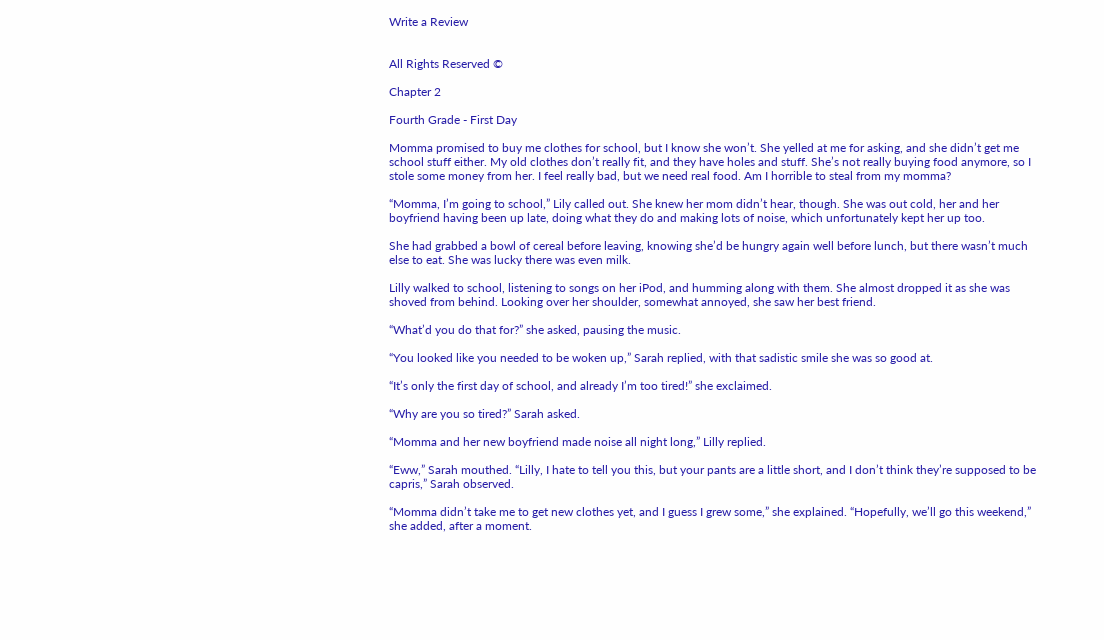Write a Review


All Rights Reserved ©

Chapter 2

Fourth Grade - First Day

Momma promised to buy me clothes for school, but I know she won’t. She yelled at me for asking, and she didn’t get me school stuff either. My old clothes don’t really fit, and they have holes and stuff. She’s not really buying food anymore, so I stole some money from her. I feel really bad, but we need real food. Am I horrible to steal from my momma?

“Momma, I’m going to school,” Lily called out. She knew her mom didn’t hear, though. She was out cold, her and her boyfriend having been up late, doing what they do and making lots of noise, which unfortunately kept her up too.

She had grabbed a bowl of cereal before leaving, knowing she’d be hungry again well before lunch, but there wasn’t much else to eat. She was lucky there was even milk.

Lilly walked to school, listening to songs on her iPod, and humming along with them. She almost dropped it as she was shoved from behind. Looking over her shoulder, somewhat annoyed, she saw her best friend.

“What’d you do that for?” she asked, pausing the music.

“You looked like you needed to be woken up,” Sarah replied, with that sadistic smile she was so good at.

“It’s only the first day of school, and already I’m too tired!” she exclaimed.

“Why are you so tired?” Sarah asked.

“Momma and her new boyfriend made noise all night long,” Lilly replied.

“Eww,” Sarah mouthed. “Lilly, I hate to tell you this, but your pants are a little short, and I don’t think they’re supposed to be capris,” Sarah observed.

“Momma didn’t take me to get new clothes yet, and I guess I grew some,” she explained. “Hopefully, we’ll go this weekend,” she added, after a moment.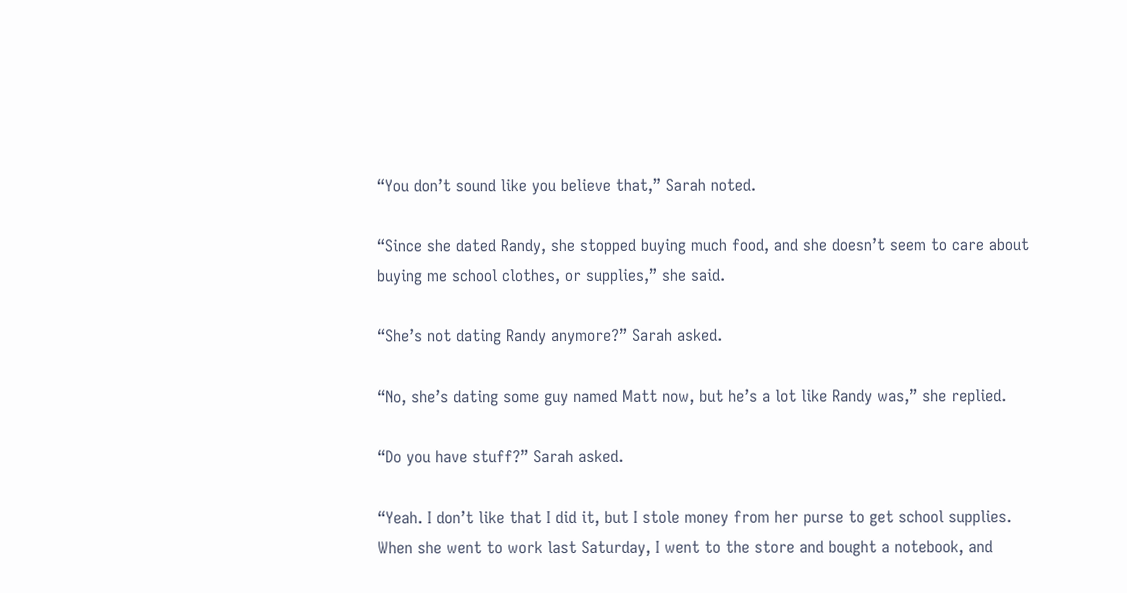“You don’t sound like you believe that,” Sarah noted.

“Since she dated Randy, she stopped buying much food, and she doesn’t seem to care about buying me school clothes, or supplies,” she said.

“She’s not dating Randy anymore?” Sarah asked.

“No, she’s dating some guy named Matt now, but he’s a lot like Randy was,” she replied.

“Do you have stuff?” Sarah asked.

“Yeah. I don’t like that I did it, but I stole money from her purse to get school supplies. When she went to work last Saturday, I went to the store and bought a notebook, and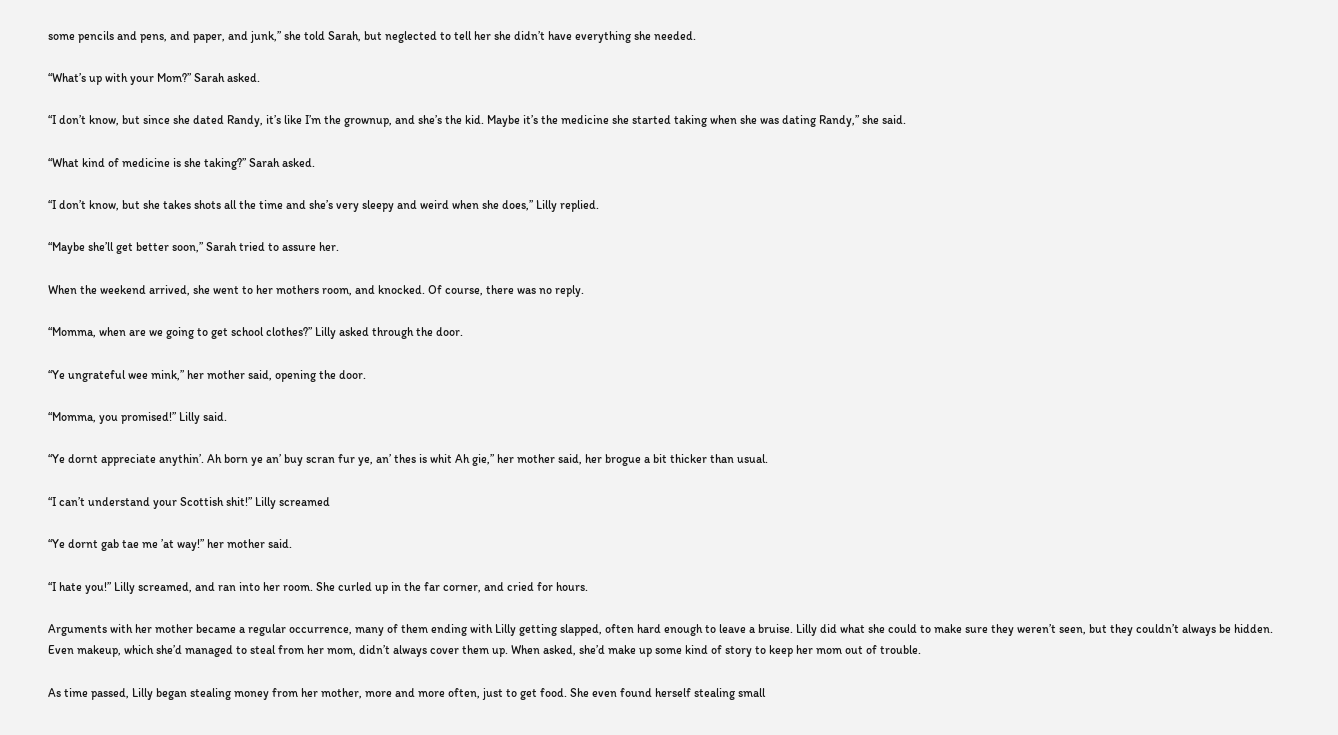some pencils and pens, and paper, and junk,” she told Sarah, but neglected to tell her she didn’t have everything she needed.

“What’s up with your Mom?” Sarah asked.

“I don’t know, but since she dated Randy, it’s like I’m the grownup, and she’s the kid. Maybe it’s the medicine she started taking when she was dating Randy,” she said.

“What kind of medicine is she taking?” Sarah asked.

“I don’t know, but she takes shots all the time and she’s very sleepy and weird when she does,” Lilly replied.

“Maybe she’ll get better soon,” Sarah tried to assure her.

When the weekend arrived, she went to her mothers room, and knocked. Of course, there was no reply.

“Momma, when are we going to get school clothes?” Lilly asked through the door.

“Ye ungrateful wee mink,” her mother said, opening the door.

“Momma, you promised!” Lilly said.

“Ye dornt appreciate anythin’. Ah born ye an’ buy scran fur ye, an’ thes is whit Ah gie,” her mother said, her brogue a bit thicker than usual.

“I can’t understand your Scottish shit!” Lilly screamed

“Ye dornt gab tae me ’at way!” her mother said.

“I hate you!” Lilly screamed, and ran into her room. She curled up in the far corner, and cried for hours.

Arguments with her mother became a regular occurrence, many of them ending with Lilly getting slapped, often hard enough to leave a bruise. Lilly did what she could to make sure they weren’t seen, but they couldn’t always be hidden. Even makeup, which she’d managed to steal from her mom, didn’t always cover them up. When asked, she’d make up some kind of story to keep her mom out of trouble.

As time passed, Lilly began stealing money from her mother, more and more often, just to get food. She even found herself stealing small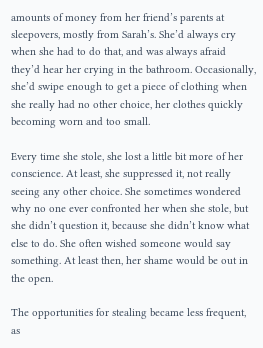amounts of money from her friend’s parents at sleepovers, mostly from Sarah’s. She’d always cry when she had to do that, and was always afraid they’d hear her crying in the bathroom. Occasionally, she’d swipe enough to get a piece of clothing when she really had no other choice, her clothes quickly becoming worn and too small.

Every time she stole, she lost a little bit more of her conscience. At least, she suppressed it, not really seeing any other choice. She sometimes wondered why no one ever confronted her when she stole, but she didn’t question it, because she didn’t know what else to do. She often wished someone would say something. At least then, her shame would be out in the open.

The opportunities for stealing became less frequent, as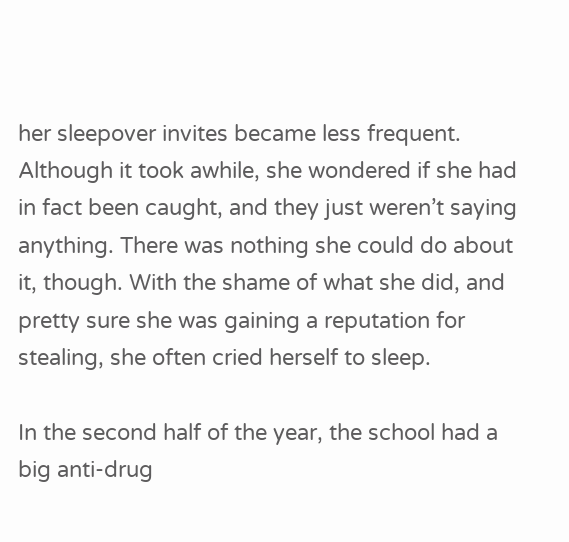her sleepover invites became less frequent. Although it took awhile, she wondered if she had in fact been caught, and they just weren’t saying anything. There was nothing she could do about it, though. With the shame of what she did, and pretty sure she was gaining a reputation for stealing, she often cried herself to sleep.

In the second half of the year, the school had a big anti-drug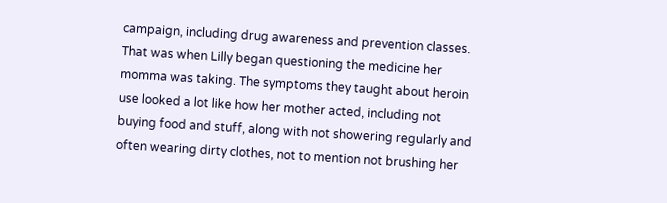campaign, including drug awareness and prevention classes. That was when Lilly began questioning the medicine her momma was taking. The symptoms they taught about heroin use looked a lot like how her mother acted, including not buying food and stuff, along with not showering regularly and often wearing dirty clothes, not to mention not brushing her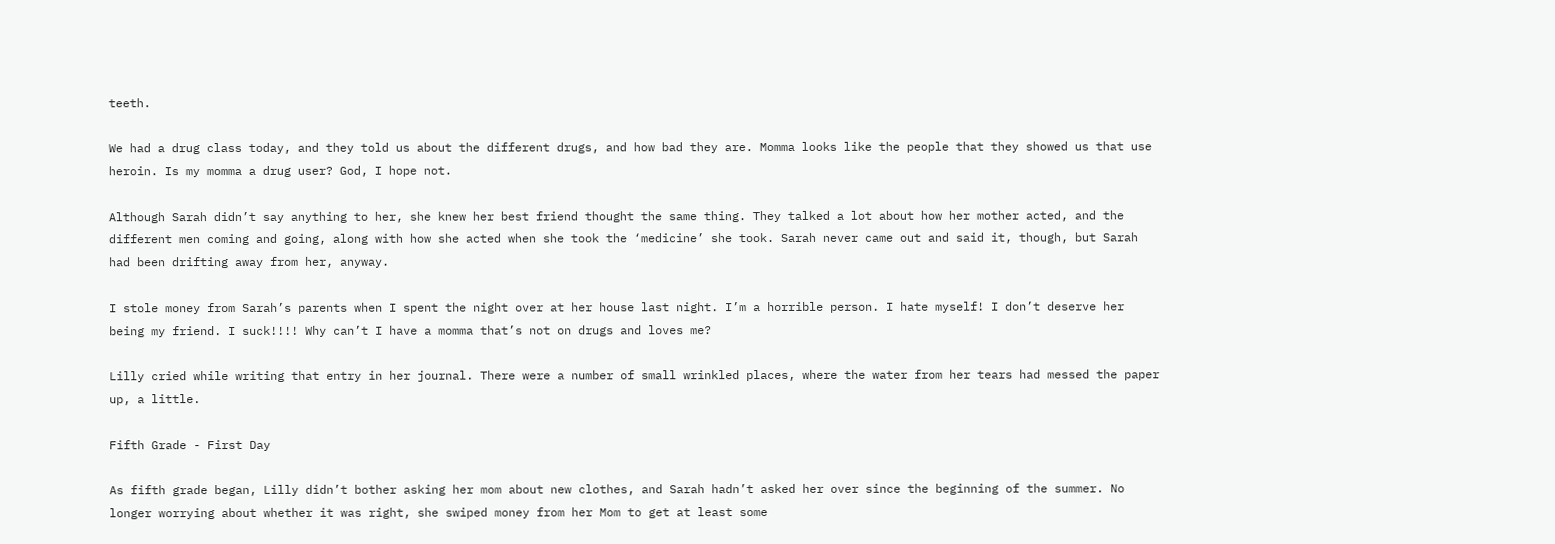teeth.

We had a drug class today, and they told us about the different drugs, and how bad they are. Momma looks like the people that they showed us that use heroin. Is my momma a drug user? God, I hope not.

Although Sarah didn’t say anything to her, she knew her best friend thought the same thing. They talked a lot about how her mother acted, and the different men coming and going, along with how she acted when she took the ‘medicine’ she took. Sarah never came out and said it, though, but Sarah had been drifting away from her, anyway.

I stole money from Sarah’s parents when I spent the night over at her house last night. I’m a horrible person. I hate myself! I don’t deserve her being my friend. I suck!!!! Why can’t I have a momma that’s not on drugs and loves me?

Lilly cried while writing that entry in her journal. There were a number of small wrinkled places, where the water from her tears had messed the paper up, a little.

Fifth Grade - First Day

As fifth grade began, Lilly didn’t bother asking her mom about new clothes, and Sarah hadn’t asked her over since the beginning of the summer. No longer worrying about whether it was right, she swiped money from her Mom to get at least some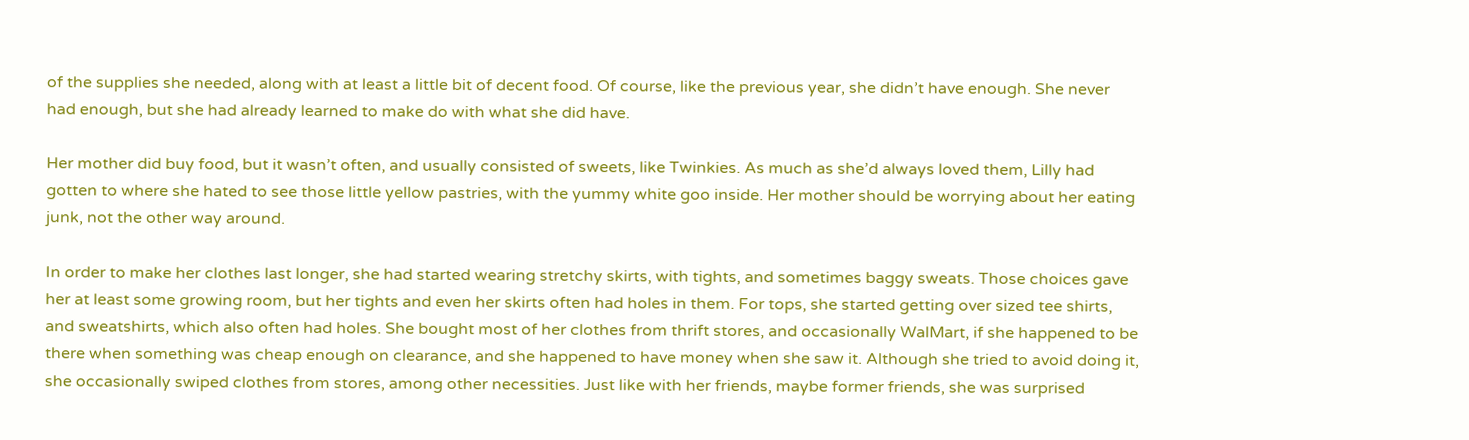of the supplies she needed, along with at least a little bit of decent food. Of course, like the previous year, she didn’t have enough. She never had enough, but she had already learned to make do with what she did have.

Her mother did buy food, but it wasn’t often, and usually consisted of sweets, like Twinkies. As much as she’d always loved them, Lilly had gotten to where she hated to see those little yellow pastries, with the yummy white goo inside. Her mother should be worrying about her eating junk, not the other way around.

In order to make her clothes last longer, she had started wearing stretchy skirts, with tights, and sometimes baggy sweats. Those choices gave her at least some growing room, but her tights and even her skirts often had holes in them. For tops, she started getting over sized tee shirts, and sweatshirts, which also often had holes. She bought most of her clothes from thrift stores, and occasionally WalMart, if she happened to be there when something was cheap enough on clearance, and she happened to have money when she saw it. Although she tried to avoid doing it, she occasionally swiped clothes from stores, among other necessities. Just like with her friends, maybe former friends, she was surprised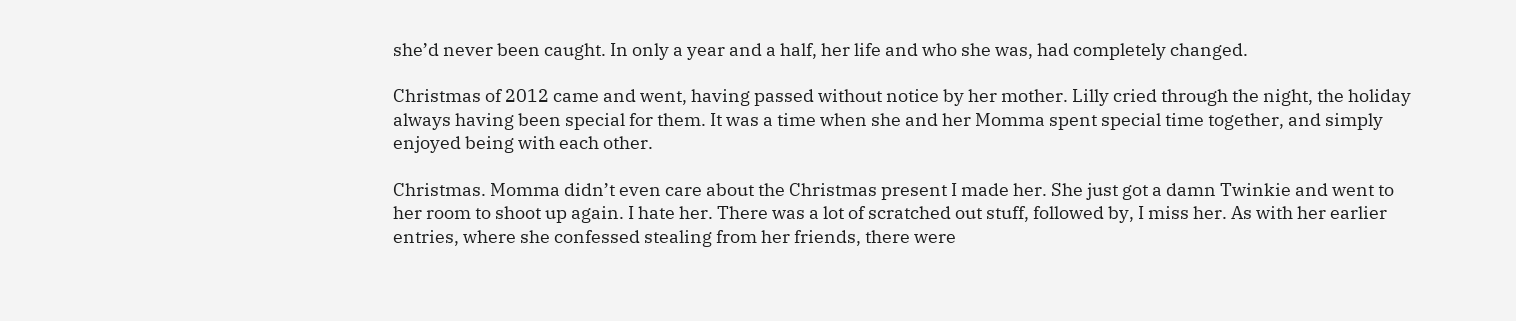she’d never been caught. In only a year and a half, her life and who she was, had completely changed.

Christmas of 2012 came and went, having passed without notice by her mother. Lilly cried through the night, the holiday always having been special for them. It was a time when she and her Momma spent special time together, and simply enjoyed being with each other.

Christmas. Momma didn’t even care about the Christmas present I made her. She just got a damn Twinkie and went to her room to shoot up again. I hate her. There was a lot of scratched out stuff, followed by, I miss her. As with her earlier entries, where she confessed stealing from her friends, there were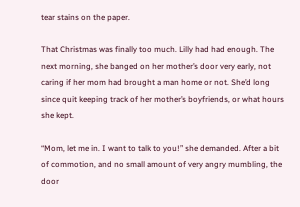tear stains on the paper.

That Christmas was finally too much. Lilly had had enough. The next morning, she banged on her mother’s door very early, not caring if her mom had brought a man home or not. She’d long since quit keeping track of her mother’s boyfriends, or what hours she kept.

“Mom, let me in. I want to talk to you!” she demanded. After a bit of commotion, and no small amount of very angry mumbling, the door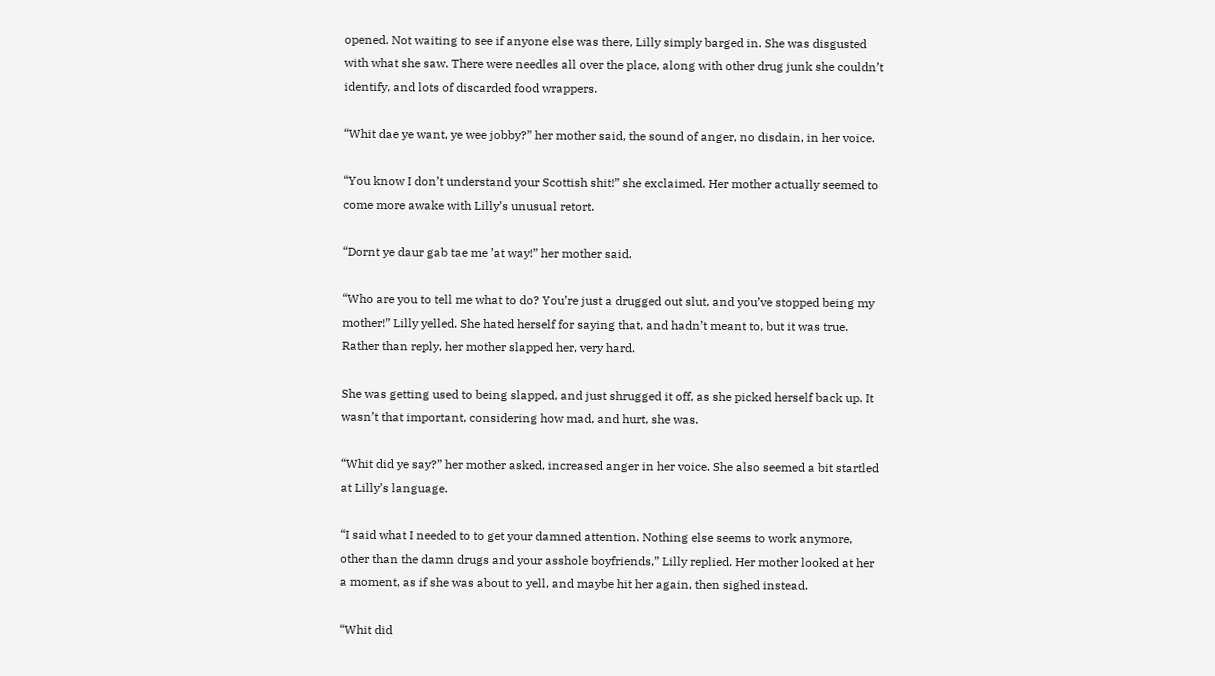opened. Not waiting to see if anyone else was there, Lilly simply barged in. She was disgusted with what she saw. There were needles all over the place, along with other drug junk she couldn’t identify, and lots of discarded food wrappers.

“Whit dae ye want, ye wee jobby?” her mother said, the sound of anger, no disdain, in her voice.

“You know I don’t understand your Scottish shit!” she exclaimed. Her mother actually seemed to come more awake with Lilly’s unusual retort.

“Dornt ye daur gab tae me ’at way!” her mother said.

“Who are you to tell me what to do? You’re just a drugged out slut, and you’ve stopped being my mother!” Lilly yelled. She hated herself for saying that, and hadn’t meant to, but it was true. Rather than reply, her mother slapped her, very hard.

She was getting used to being slapped, and just shrugged it off, as she picked herself back up. It wasn’t that important, considering how mad, and hurt, she was.

“Whit did ye say?” her mother asked, increased anger in her voice. She also seemed a bit startled at Lilly’s language.

“I said what I needed to to get your damned attention. Nothing else seems to work anymore, other than the damn drugs and your asshole boyfriends,” Lilly replied. Her mother looked at her a moment, as if she was about to yell, and maybe hit her again, then sighed instead.

“Whit did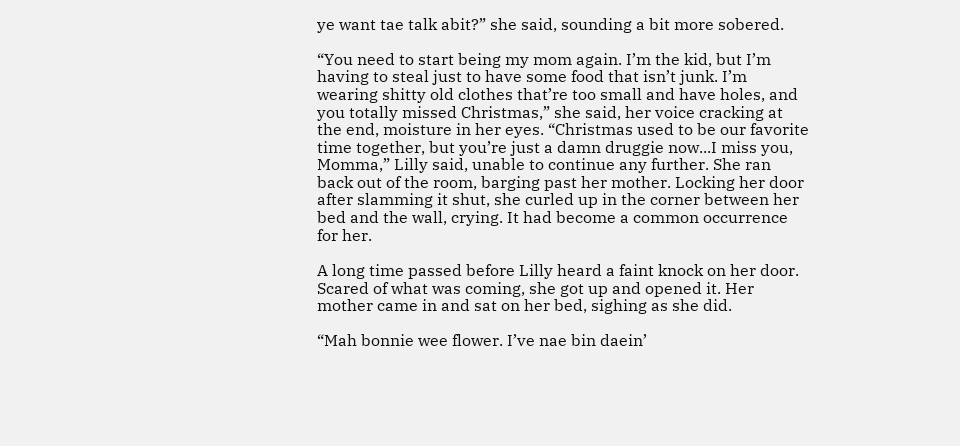ye want tae talk abit?” she said, sounding a bit more sobered.

“You need to start being my mom again. I’m the kid, but I’m having to steal just to have some food that isn’t junk. I’m wearing shitty old clothes that’re too small and have holes, and you totally missed Christmas,” she said, her voice cracking at the end, moisture in her eyes. “Christmas used to be our favorite time together, but you’re just a damn druggie now...I miss you, Momma,” Lilly said, unable to continue any further. She ran back out of the room, barging past her mother. Locking her door after slamming it shut, she curled up in the corner between her bed and the wall, crying. It had become a common occurrence for her.

A long time passed before Lilly heard a faint knock on her door. Scared of what was coming, she got up and opened it. Her mother came in and sat on her bed, sighing as she did.

“Mah bonnie wee flower. I’ve nae bin daein’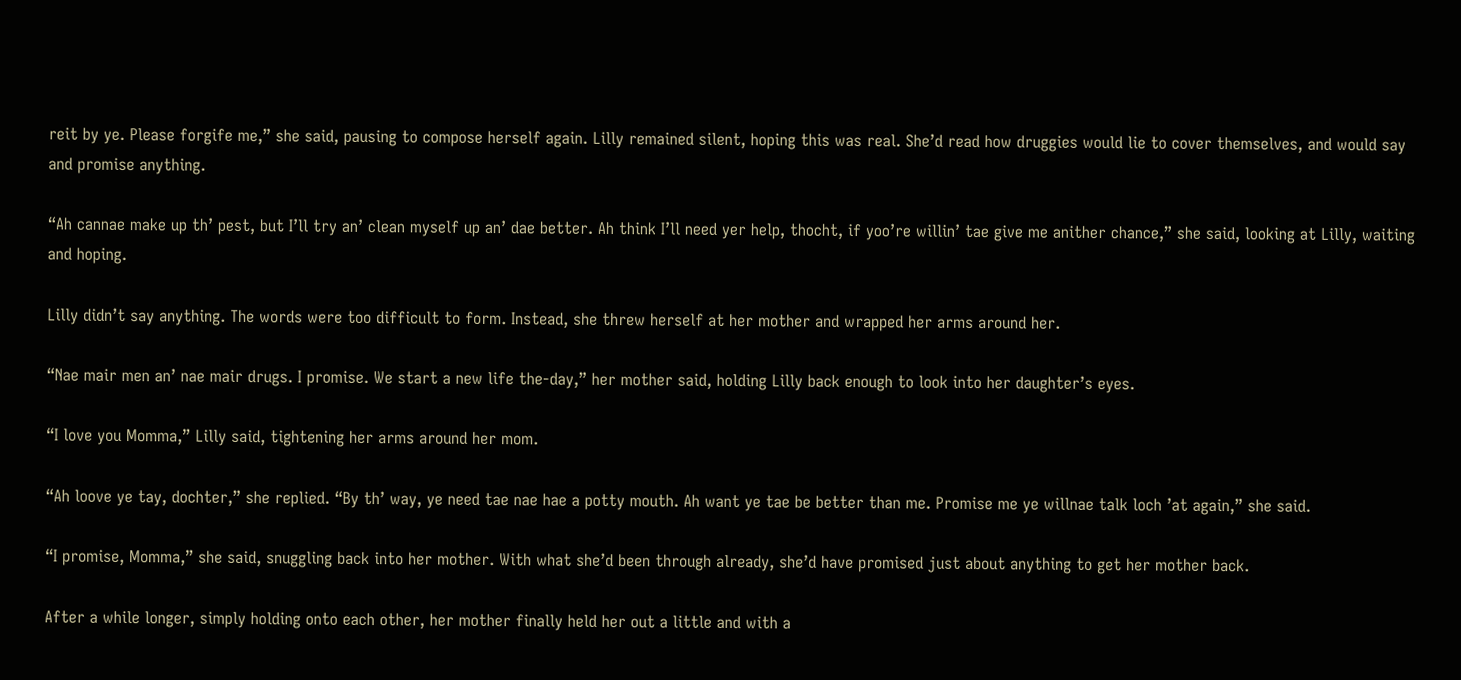reit by ye. Please forgife me,” she said, pausing to compose herself again. Lilly remained silent, hoping this was real. She’d read how druggies would lie to cover themselves, and would say and promise anything.

“Ah cannae make up th’ pest, but I’ll try an’ clean myself up an’ dae better. Ah think I’ll need yer help, thocht, if yoo’re willin’ tae give me anither chance,” she said, looking at Lilly, waiting and hoping.

Lilly didn’t say anything. The words were too difficult to form. Instead, she threw herself at her mother and wrapped her arms around her.

“Nae mair men an’ nae mair drugs. I promise. We start a new life the-day,” her mother said, holding Lilly back enough to look into her daughter’s eyes.

“I love you Momma,” Lilly said, tightening her arms around her mom.

“Ah loove ye tay, dochter,” she replied. “By th’ way, ye need tae nae hae a potty mouth. Ah want ye tae be better than me. Promise me ye willnae talk loch ’at again,” she said.

“I promise, Momma,” she said, snuggling back into her mother. With what she’d been through already, she’d have promised just about anything to get her mother back.

After a while longer, simply holding onto each other, her mother finally held her out a little and with a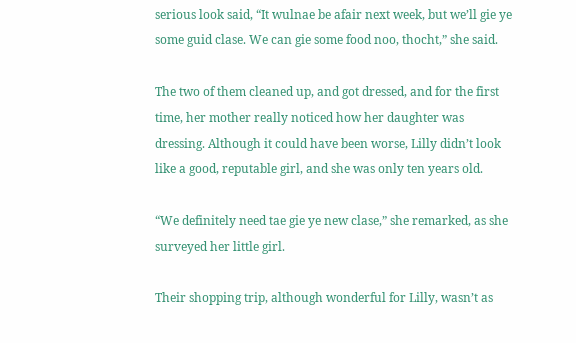serious look said, “It wulnae be afair next week, but we’ll gie ye some guid clase. We can gie some food noo, thocht,” she said.

The two of them cleaned up, and got dressed, and for the first time, her mother really noticed how her daughter was dressing. Although it could have been worse, Lilly didn’t look like a good, reputable girl, and she was only ten years old.

“We definitely need tae gie ye new clase,” she remarked, as she surveyed her little girl.

Their shopping trip, although wonderful for Lilly, wasn’t as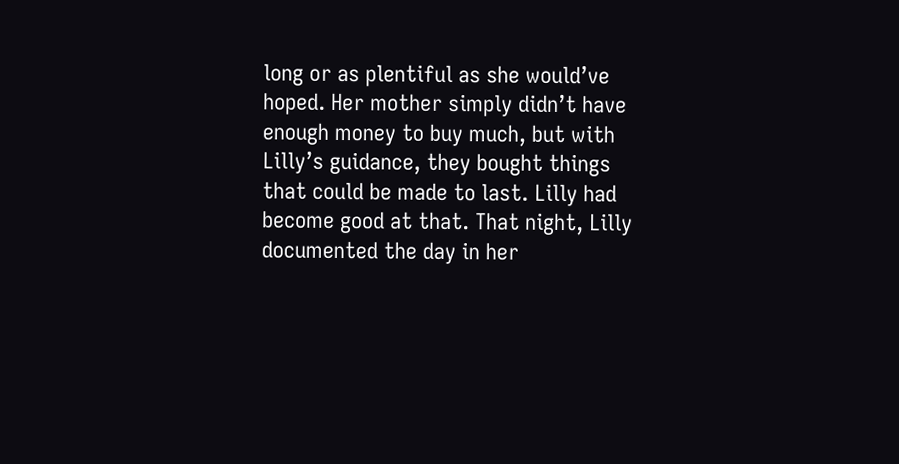long or as plentiful as she would’ve hoped. Her mother simply didn’t have enough money to buy much, but with Lilly’s guidance, they bought things that could be made to last. Lilly had become good at that. That night, Lilly documented the day in her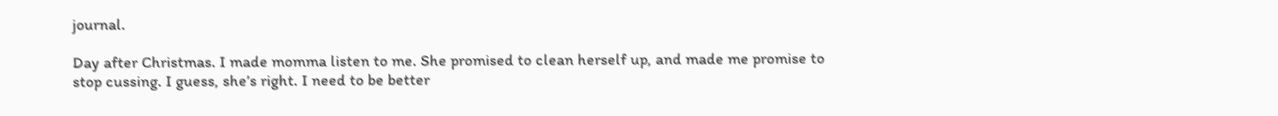journal.

Day after Christmas. I made momma listen to me. She promised to clean herself up, and made me promise to stop cussing. I guess, she’s right. I need to be better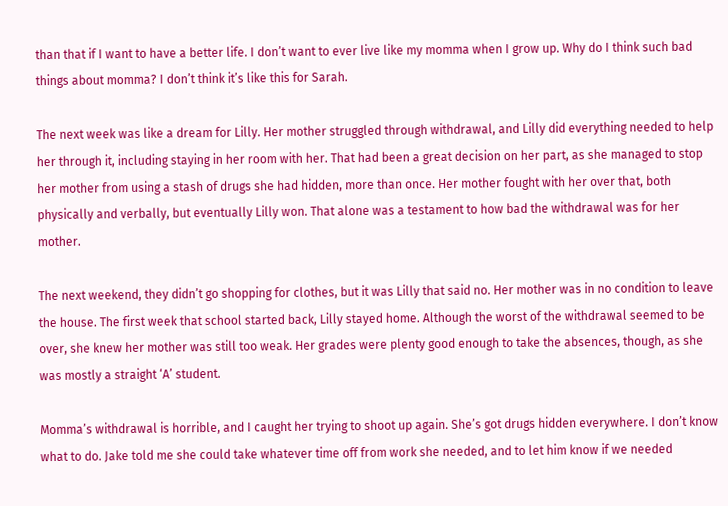than that if I want to have a better life. I don’t want to ever live like my momma when I grow up. Why do I think such bad things about momma? I don’t think it’s like this for Sarah.

The next week was like a dream for Lilly. Her mother struggled through withdrawal, and Lilly did everything needed to help her through it, including staying in her room with her. That had been a great decision on her part, as she managed to stop her mother from using a stash of drugs she had hidden, more than once. Her mother fought with her over that, both physically and verbally, but eventually Lilly won. That alone was a testament to how bad the withdrawal was for her mother.

The next weekend, they didn’t go shopping for clothes, but it was Lilly that said no. Her mother was in no condition to leave the house. The first week that school started back, Lilly stayed home. Although the worst of the withdrawal seemed to be over, she knew her mother was still too weak. Her grades were plenty good enough to take the absences, though, as she was mostly a straight ‘A’ student.

Momma’s withdrawal is horrible, and I caught her trying to shoot up again. She’s got drugs hidden everywhere. I don’t know what to do. Jake told me she could take whatever time off from work she needed, and to let him know if we needed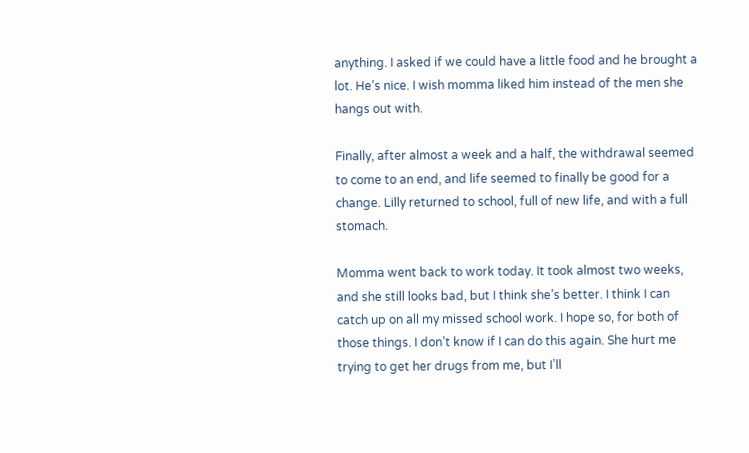anything. I asked if we could have a little food and he brought a lot. He’s nice. I wish momma liked him instead of the men she hangs out with.

Finally, after almost a week and a half, the withdrawal seemed to come to an end, and life seemed to finally be good for a change. Lilly returned to school, full of new life, and with a full stomach.

Momma went back to work today. It took almost two weeks, and she still looks bad, but I think she’s better. I think I can catch up on all my missed school work. I hope so, for both of those things. I don’t know if I can do this again. She hurt me trying to get her drugs from me, but I’ll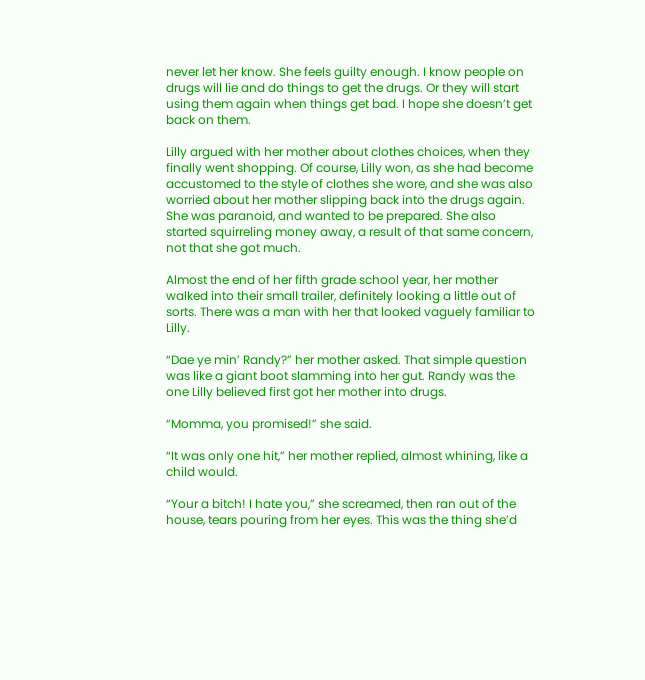never let her know. She feels guilty enough. I know people on drugs will lie and do things to get the drugs. Or they will start using them again when things get bad. I hope she doesn’t get back on them.

Lilly argued with her mother about clothes choices, when they finally went shopping. Of course, Lilly won, as she had become accustomed to the style of clothes she wore, and she was also worried about her mother slipping back into the drugs again. She was paranoid, and wanted to be prepared. She also started squirreling money away, a result of that same concern, not that she got much.

Almost the end of her fifth grade school year, her mother walked into their small trailer, definitely looking a little out of sorts. There was a man with her that looked vaguely familiar to Lilly.

“Dae ye min’ Randy?” her mother asked. That simple question was like a giant boot slamming into her gut. Randy was the one Lilly believed first got her mother into drugs.

“Momma, you promised!” she said.

“It was only one hit,” her mother replied, almost whining, like a child would.

“Your a bitch! I hate you,” she screamed, then ran out of the house, tears pouring from her eyes. This was the thing she’d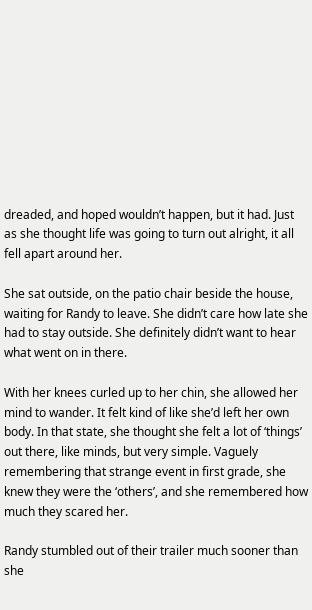dreaded, and hoped wouldn’t happen, but it had. Just as she thought life was going to turn out alright, it all fell apart around her.

She sat outside, on the patio chair beside the house, waiting for Randy to leave. She didn’t care how late she had to stay outside. She definitely didn’t want to hear what went on in there.

With her knees curled up to her chin, she allowed her mind to wander. It felt kind of like she’d left her own body. In that state, she thought she felt a lot of ‘things’ out there, like minds, but very simple. Vaguely remembering that strange event in first grade, she knew they were the ‘others’, and she remembered how much they scared her.

Randy stumbled out of their trailer much sooner than she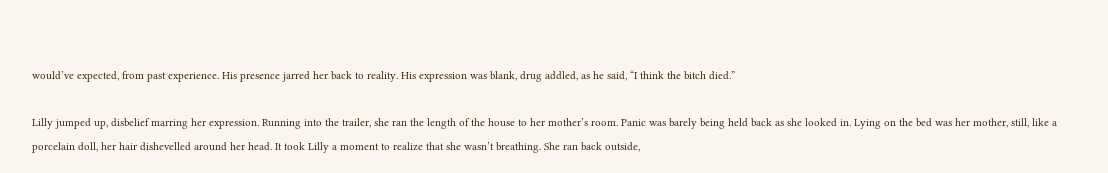would’ve expected, from past experience. His presence jarred her back to reality. His expression was blank, drug addled, as he said, “I think the bitch died.”

Lilly jumped up, disbelief marring her expression. Running into the trailer, she ran the length of the house to her mother’s room. Panic was barely being held back as she looked in. Lying on the bed was her mother, still, like a porcelain doll, her hair dishevelled around her head. It took Lilly a moment to realize that she wasn’t breathing. She ran back outside,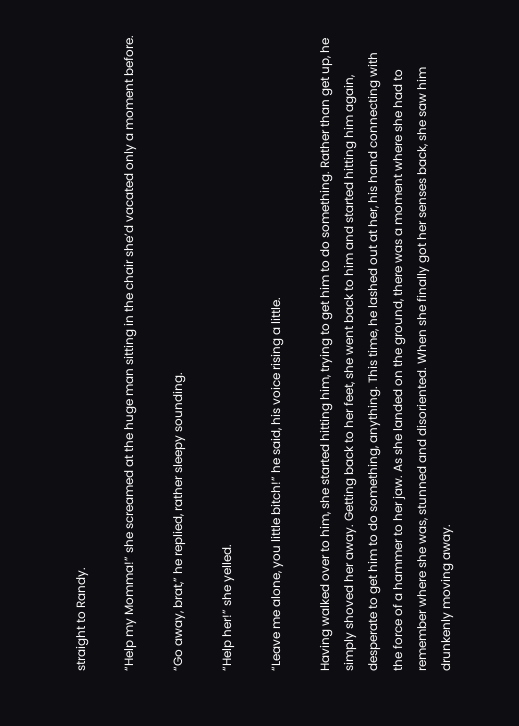straight to Randy.

“Help my Momma!” she screamed at the huge man sitting in the chair she’d vacated only a moment before.

“Go away, brat,” he replied, rather sleepy sounding.

“Help her!” she yelled.

“Leave me alone, you little bitch!” he said, his voice rising a little.

Having walked over to him, she started hitting him, trying to get him to do something. Rather than get up, he simply shoved her away. Getting back to her feet, she went back to him and started hitting him again, desperate to get him to do something, anything. This time, he lashed out at her, his hand connecting with the force of a hammer to her jaw. As she landed on the ground, there was a moment where she had to remember where she was, stunned and disoriented. When she finally got her senses back, she saw him drunkenly moving away.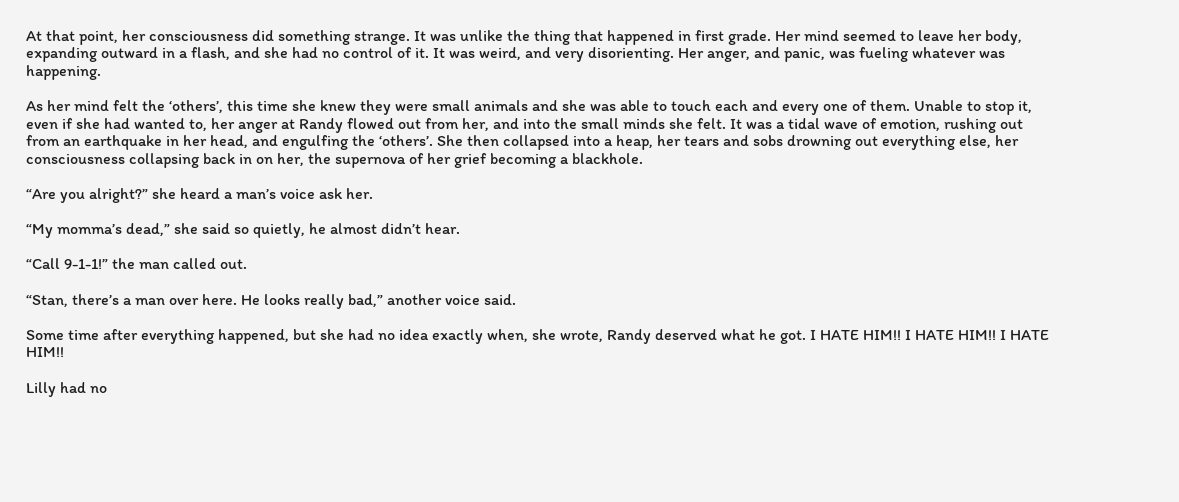At that point, her consciousness did something strange. It was unlike the thing that happened in first grade. Her mind seemed to leave her body, expanding outward in a flash, and she had no control of it. It was weird, and very disorienting. Her anger, and panic, was fueling whatever was happening.

As her mind felt the ‘others’, this time she knew they were small animals and she was able to touch each and every one of them. Unable to stop it, even if she had wanted to, her anger at Randy flowed out from her, and into the small minds she felt. It was a tidal wave of emotion, rushing out from an earthquake in her head, and engulfing the ‘others’. She then collapsed into a heap, her tears and sobs drowning out everything else, her consciousness collapsing back in on her, the supernova of her grief becoming a blackhole.

“Are you alright?” she heard a man’s voice ask her.

“My momma’s dead,” she said so quietly, he almost didn’t hear.

“Call 9-1-1!” the man called out.

“Stan, there’s a man over here. He looks really bad,” another voice said.

Some time after everything happened, but she had no idea exactly when, she wrote, Randy deserved what he got. I HATE HIM!! I HATE HIM!! I HATE HIM!!

Lilly had no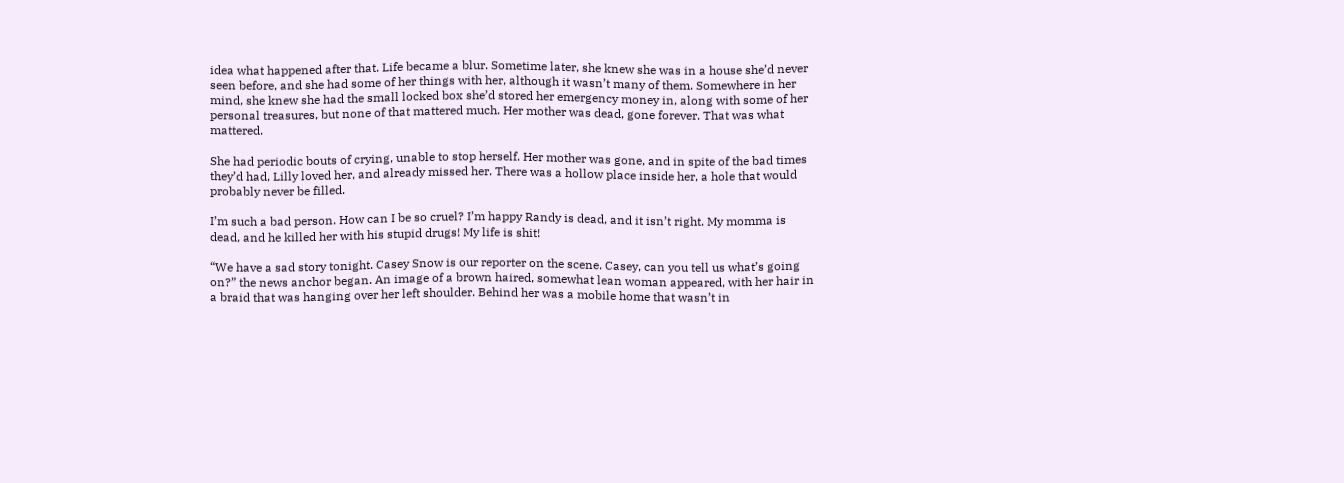idea what happened after that. Life became a blur. Sometime later, she knew she was in a house she’d never seen before, and she had some of her things with her, although it wasn’t many of them. Somewhere in her mind, she knew she had the small locked box she’d stored her emergency money in, along with some of her personal treasures, but none of that mattered much. Her mother was dead, gone forever. That was what mattered.

She had periodic bouts of crying, unable to stop herself. Her mother was gone, and in spite of the bad times they’d had, Lilly loved her, and already missed her. There was a hollow place inside her, a hole that would probably never be filled.

I’m such a bad person. How can I be so cruel? I’m happy Randy is dead, and it isn’t right. My momma is dead, and he killed her with his stupid drugs! My life is shit!

“We have a sad story tonight. Casey Snow is our reporter on the scene. Casey, can you tell us what’s going on?” the news anchor began. An image of a brown haired, somewhat lean woman appeared, with her hair in a braid that was hanging over her left shoulder. Behind her was a mobile home that wasn’t in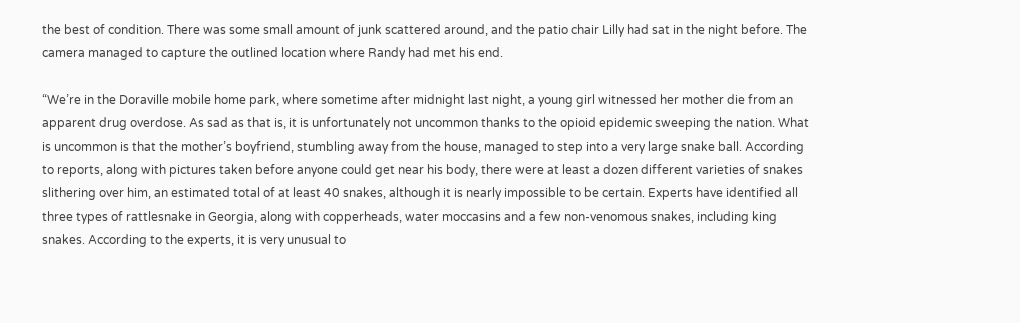the best of condition. There was some small amount of junk scattered around, and the patio chair Lilly had sat in the night before. The camera managed to capture the outlined location where Randy had met his end.

“We’re in the Doraville mobile home park, where sometime after midnight last night, a young girl witnessed her mother die from an apparent drug overdose. As sad as that is, it is unfortunately not uncommon thanks to the opioid epidemic sweeping the nation. What is uncommon is that the mother’s boyfriend, stumbling away from the house, managed to step into a very large snake ball. According to reports, along with pictures taken before anyone could get near his body, there were at least a dozen different varieties of snakes slithering over him, an estimated total of at least 40 snakes, although it is nearly impossible to be certain. Experts have identified all three types of rattlesnake in Georgia, along with copperheads, water moccasins and a few non-venomous snakes, including king snakes. According to the experts, it is very unusual to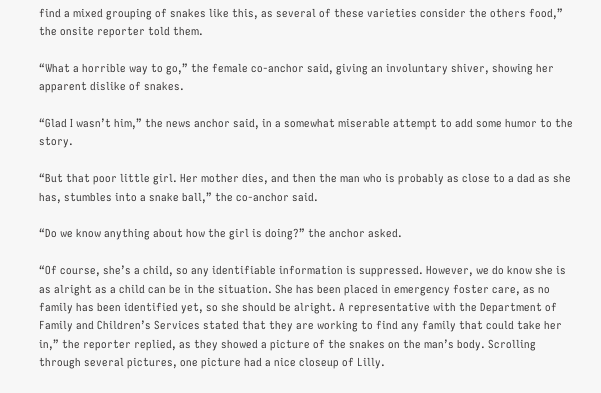find a mixed grouping of snakes like this, as several of these varieties consider the others food,” the onsite reporter told them.

“What a horrible way to go,” the female co-anchor said, giving an involuntary shiver, showing her apparent dislike of snakes.

“Glad I wasn’t him,” the news anchor said, in a somewhat miserable attempt to add some humor to the story.

“But that poor little girl. Her mother dies, and then the man who is probably as close to a dad as she has, stumbles into a snake ball,” the co-anchor said.

“Do we know anything about how the girl is doing?” the anchor asked.

“Of course, she’s a child, so any identifiable information is suppressed. However, we do know she is as alright as a child can be in the situation. She has been placed in emergency foster care, as no family has been identified yet, so she should be alright. A representative with the Department of Family and Children’s Services stated that they are working to find any family that could take her in,” the reporter replied, as they showed a picture of the snakes on the man’s body. Scrolling through several pictures, one picture had a nice closeup of Lilly.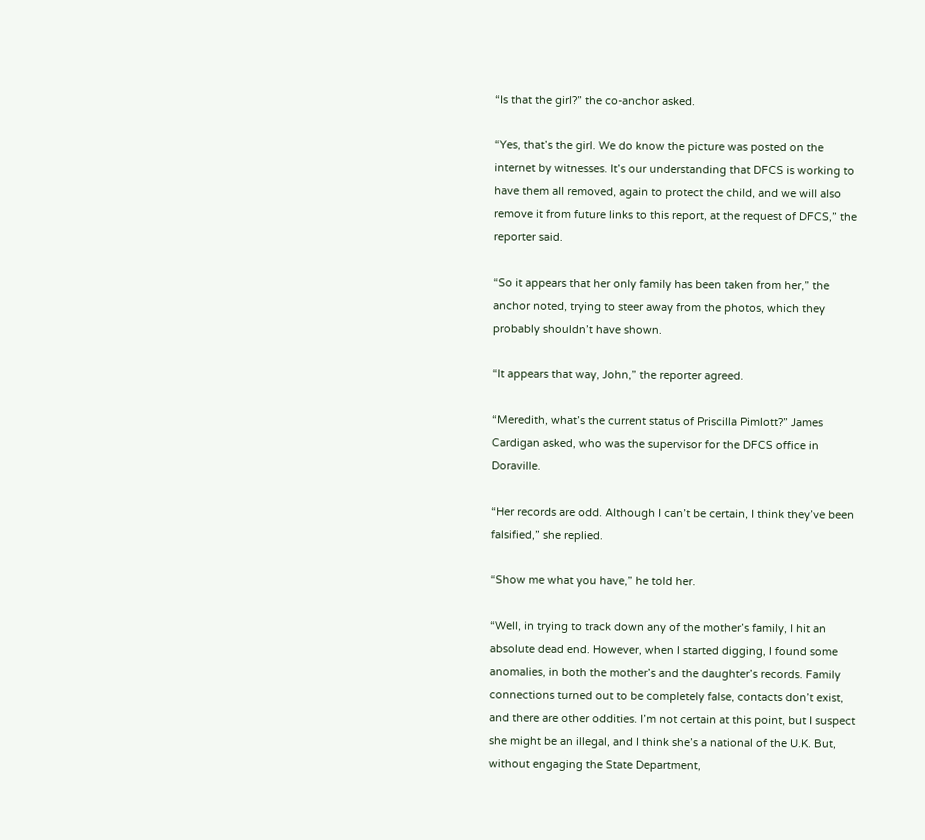“Is that the girl?” the co-anchor asked.

“Yes, that’s the girl. We do know the picture was posted on the internet by witnesses. It’s our understanding that DFCS is working to have them all removed, again to protect the child, and we will also remove it from future links to this report, at the request of DFCS,” the reporter said.

“So it appears that her only family has been taken from her,” the anchor noted, trying to steer away from the photos, which they probably shouldn’t have shown.

“It appears that way, John,” the reporter agreed.

“Meredith, what’s the current status of Priscilla Pimlott?” James Cardigan asked, who was the supervisor for the DFCS office in Doraville.

“Her records are odd. Although I can’t be certain, I think they’ve been falsified,” she replied.

“Show me what you have,” he told her.

“Well, in trying to track down any of the mother’s family, I hit an absolute dead end. However, when I started digging, I found some anomalies, in both the mother’s and the daughter’s records. Family connections turned out to be completely false, contacts don’t exist, and there are other oddities. I’m not certain at this point, but I suspect she might be an illegal, and I think she’s a national of the U.K. But, without engaging the State Department,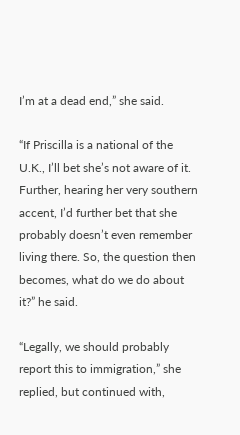I’m at a dead end,” she said.

“If Priscilla is a national of the U.K., I’ll bet she’s not aware of it. Further, hearing her very southern accent, I’d further bet that she probably doesn’t even remember living there. So, the question then becomes, what do we do about it?” he said.

“Legally, we should probably report this to immigration,” she replied, but continued with,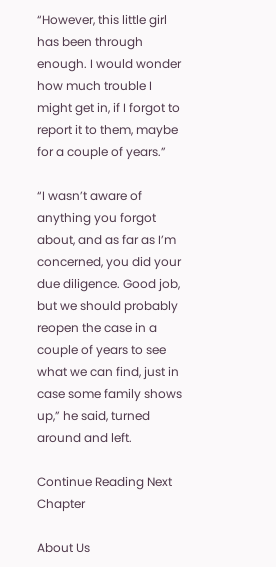“However, this little girl has been through enough. I would wonder how much trouble I might get in, if I forgot to report it to them, maybe for a couple of years.”

“I wasn’t aware of anything you forgot about, and as far as I’m concerned, you did your due diligence. Good job, but we should probably reopen the case in a couple of years to see what we can find, just in case some family shows up,” he said, turned around and left.

Continue Reading Next Chapter

About Us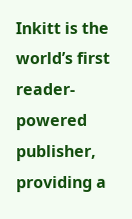Inkitt is the world’s first reader-powered publisher, providing a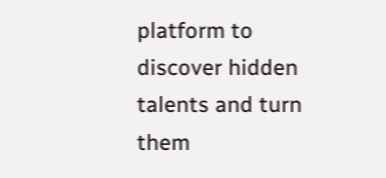platform to discover hidden talents and turn them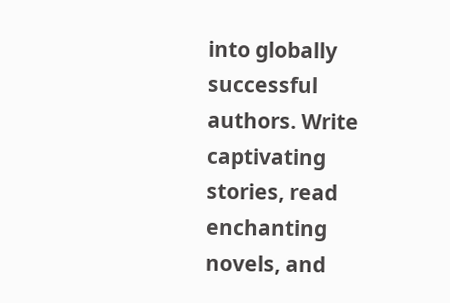into globally successful authors. Write captivating stories, read enchanting novels, and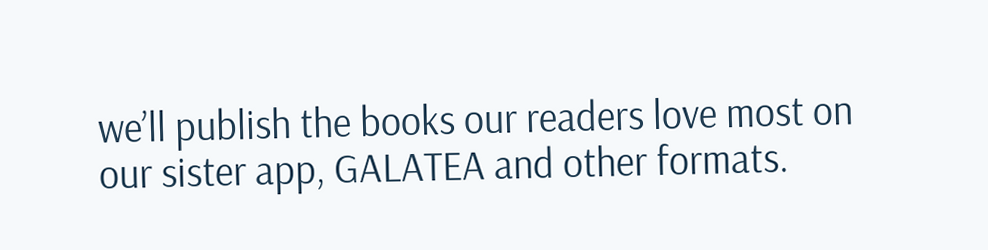we’ll publish the books our readers love most on our sister app, GALATEA and other formats.